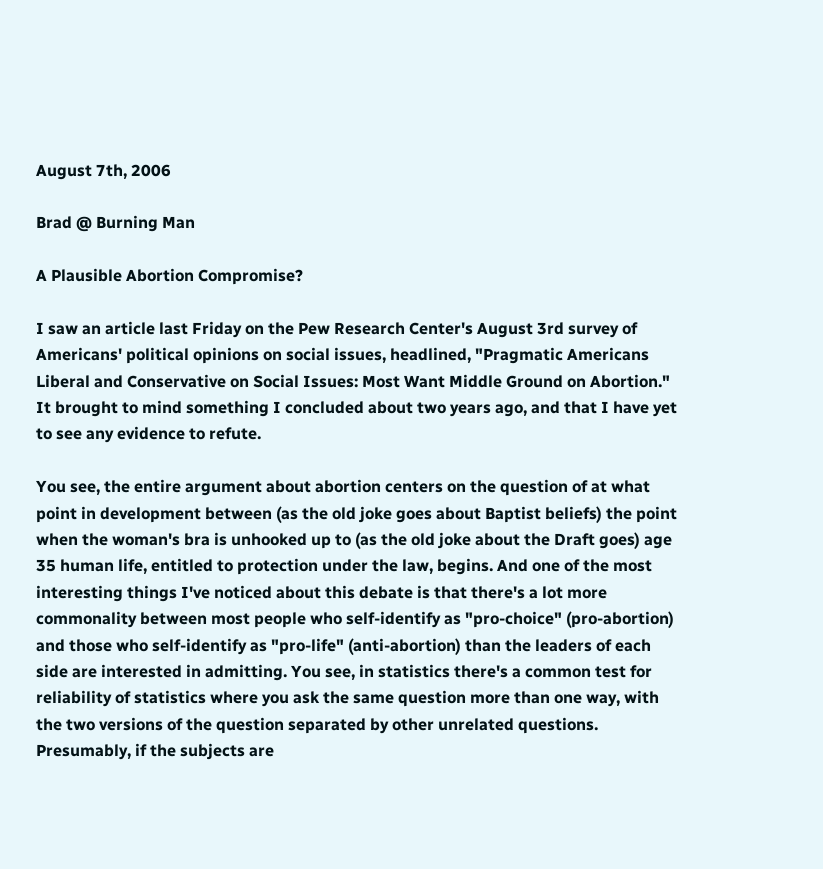August 7th, 2006

Brad @ Burning Man

A Plausible Abortion Compromise?

I saw an article last Friday on the Pew Research Center's August 3rd survey of Americans' political opinions on social issues, headlined, "Pragmatic Americans Liberal and Conservative on Social Issues: Most Want Middle Ground on Abortion." It brought to mind something I concluded about two years ago, and that I have yet to see any evidence to refute.

You see, the entire argument about abortion centers on the question of at what point in development between (as the old joke goes about Baptist beliefs) the point when the woman's bra is unhooked up to (as the old joke about the Draft goes) age 35 human life, entitled to protection under the law, begins. And one of the most interesting things I've noticed about this debate is that there's a lot more commonality between most people who self-identify as "pro-choice" (pro-abortion) and those who self-identify as "pro-life" (anti-abortion) than the leaders of each side are interested in admitting. You see, in statistics there's a common test for reliability of statistics where you ask the same question more than one way, with the two versions of the question separated by other unrelated questions. Presumably, if the subjects are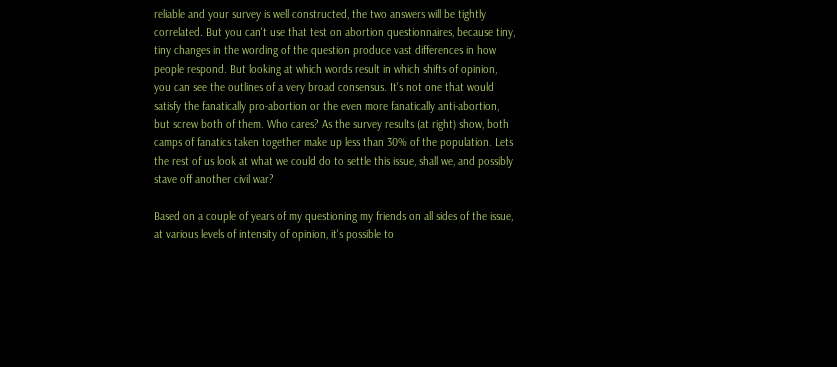reliable and your survey is well constructed, the two answers will be tightly correlated. But you can't use that test on abortion questionnaires, because tiny, tiny changes in the wording of the question produce vast differences in how people respond. But looking at which words result in which shifts of opinion, you can see the outlines of a very broad consensus. It's not one that would satisfy the fanatically pro-abortion or the even more fanatically anti-abortion, but screw both of them. Who cares? As the survey results (at right) show, both camps of fanatics taken together make up less than 30% of the population. Lets the rest of us look at what we could do to settle this issue, shall we, and possibly stave off another civil war?

Based on a couple of years of my questioning my friends on all sides of the issue, at various levels of intensity of opinion, it's possible to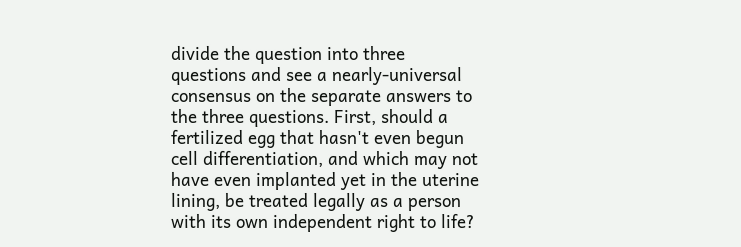divide the question into three questions and see a nearly-universal consensus on the separate answers to the three questions. First, should a fertilized egg that hasn't even begun cell differentiation, and which may not have even implanted yet in the uterine lining, be treated legally as a person with its own independent right to life?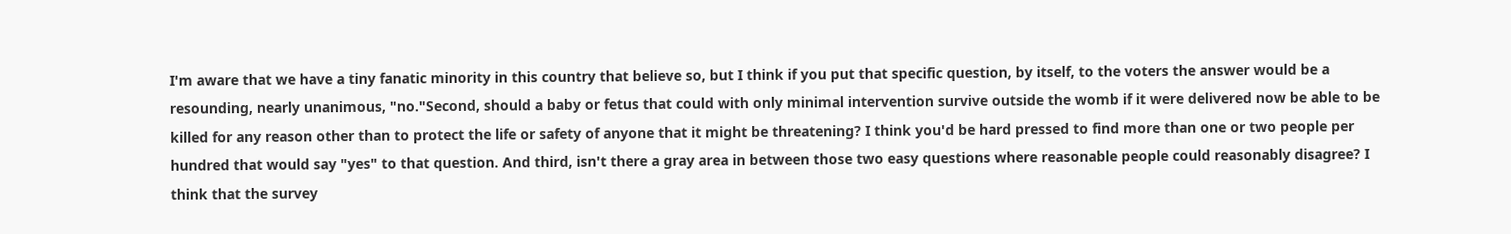I'm aware that we have a tiny fanatic minority in this country that believe so, but I think if you put that specific question, by itself, to the voters the answer would be a resounding, nearly unanimous, "no."Second, should a baby or fetus that could with only minimal intervention survive outside the womb if it were delivered now be able to be killed for any reason other than to protect the life or safety of anyone that it might be threatening? I think you'd be hard pressed to find more than one or two people per hundred that would say "yes" to that question. And third, isn't there a gray area in between those two easy questions where reasonable people could reasonably disagree? I think that the survey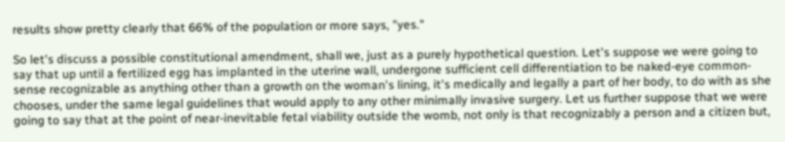results show pretty clearly that 66% of the population or more says, "yes."

So let's discuss a possible constitutional amendment, shall we, just as a purely hypothetical question. Let's suppose we were going to say that up until a fertilized egg has implanted in the uterine wall, undergone sufficient cell differentiation to be naked-eye common-sense recognizable as anything other than a growth on the woman's lining, it's medically and legally a part of her body, to do with as she chooses, under the same legal guidelines that would apply to any other minimally invasive surgery. Let us further suppose that we were going to say that at the point of near-inevitable fetal viability outside the womb, not only is that recognizably a person and a citizen but,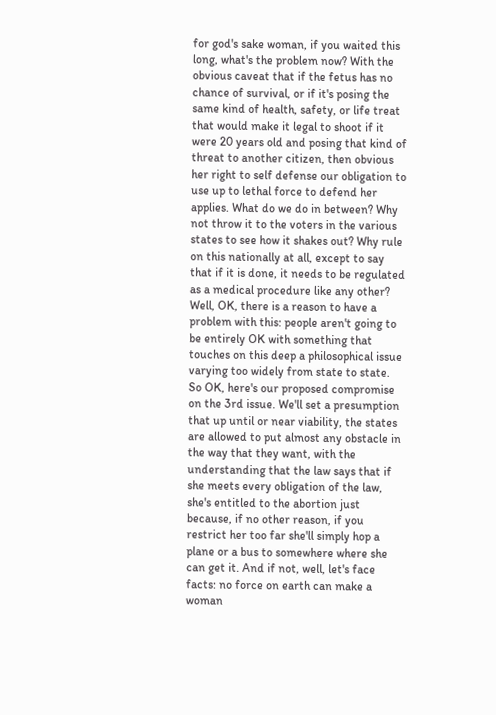for god's sake woman, if you waited this long, what's the problem now? With the obvious caveat that if the fetus has no chance of survival, or if it's posing the same kind of health, safety, or life treat that would make it legal to shoot if it were 20 years old and posing that kind of threat to another citizen, then obvious her right to self defense our obligation to use up to lethal force to defend her applies. What do we do in between? Why not throw it to the voters in the various states to see how it shakes out? Why rule on this nationally at all, except to say that if it is done, it needs to be regulated as a medical procedure like any other? Well, OK, there is a reason to have a problem with this: people aren't going to be entirely OK with something that touches on this deep a philosophical issue varying too widely from state to state. So OK, here's our proposed compromise on the 3rd issue. We'll set a presumption that up until or near viability, the states are allowed to put almost any obstacle in the way that they want, with the understanding that the law says that if she meets every obligation of the law, she's entitled to the abortion just because, if no other reason, if you restrict her too far she'll simply hop a plane or a bus to somewhere where she can get it. And if not, well, let's face facts: no force on earth can make a woman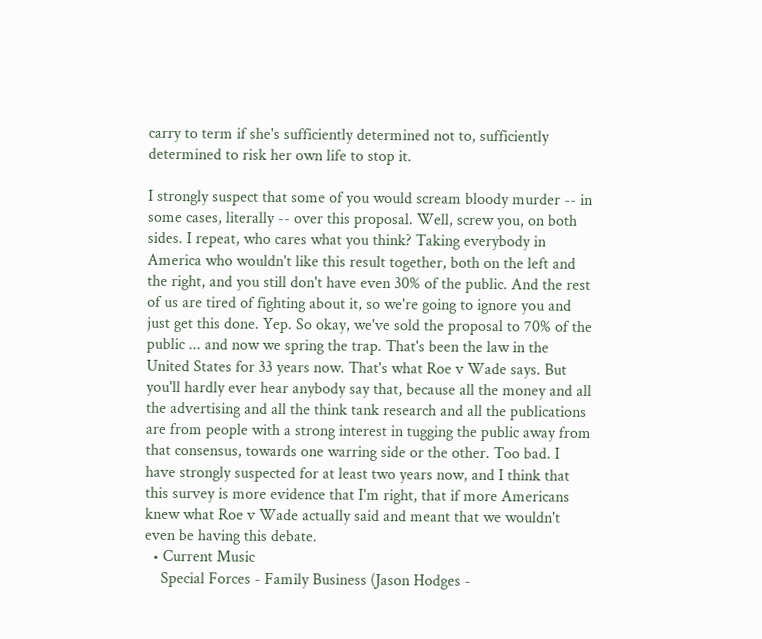carry to term if she's sufficiently determined not to, sufficiently determined to risk her own life to stop it.

I strongly suspect that some of you would scream bloody murder -- in some cases, literally -- over this proposal. Well, screw you, on both sides. I repeat, who cares what you think? Taking everybody in America who wouldn't like this result together, both on the left and the right, and you still don't have even 30% of the public. And the rest of us are tired of fighting about it, so we're going to ignore you and just get this done. Yep. So okay, we've sold the proposal to 70% of the public ... and now we spring the trap. That's been the law in the United States for 33 years now. That's what Roe v Wade says. But you'll hardly ever hear anybody say that, because all the money and all the advertising and all the think tank research and all the publications are from people with a strong interest in tugging the public away from that consensus, towards one warring side or the other. Too bad. I have strongly suspected for at least two years now, and I think that this survey is more evidence that I'm right, that if more Americans knew what Roe v Wade actually said and meant that we wouldn't even be having this debate.
  • Current Music
    Special Forces - Family Business (Jason Hodges -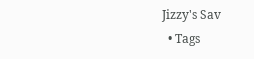Jizzy's Sav
  • Tags